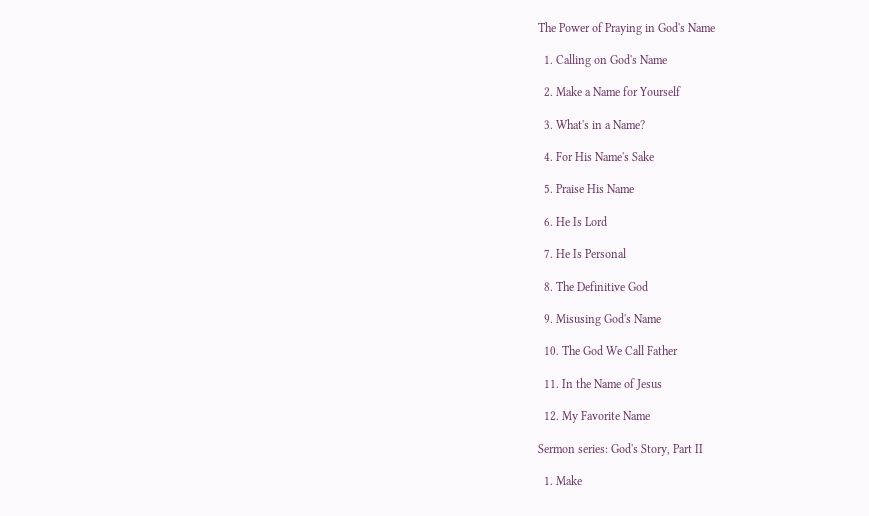The Power of Praying in God's Name

  1. Calling on God's Name

  2. Make a Name for Yourself

  3. What's in a Name?

  4. For His Name's Sake

  5. Praise His Name

  6. He Is Lord

  7. He Is Personal

  8. The Definitive God

  9. Misusing God's Name

  10. The God We Call Father

  11. In the Name of Jesus

  12. My Favorite Name

Sermon series: God's Story, Part II

  1. Make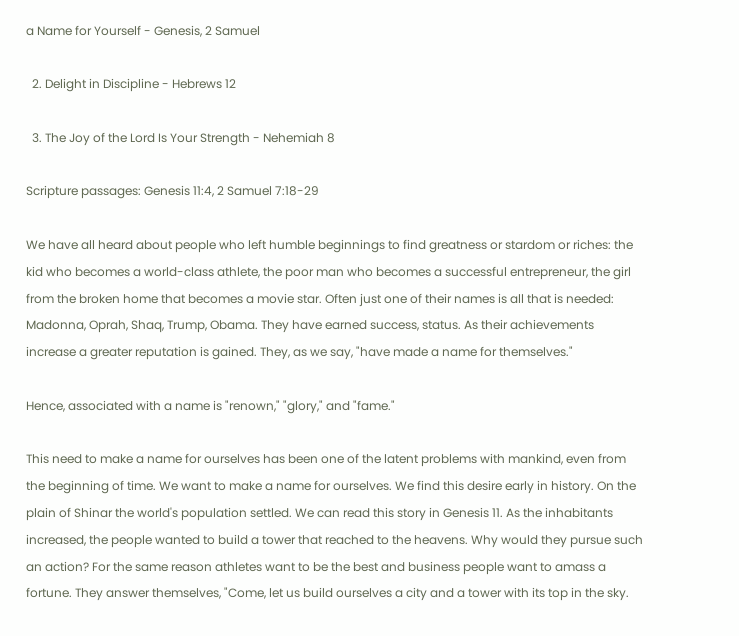a Name for Yourself - Genesis, 2 Samuel

  2. Delight in Discipline - Hebrews 12

  3. The Joy of the Lord Is Your Strength - Nehemiah 8

Scripture passages: Genesis 11:4, 2 Samuel 7:18-29

We have all heard about people who left humble beginnings to find greatness or stardom or riches: the kid who becomes a world-class athlete, the poor man who becomes a successful entrepreneur, the girl from the broken home that becomes a movie star. Often just one of their names is all that is needed: Madonna, Oprah, Shaq, Trump, Obama. They have earned success, status. As their achievements increase a greater reputation is gained. They, as we say, "have made a name for themselves."

Hence, associated with a name is "renown," "glory," and "fame."

This need to make a name for ourselves has been one of the latent problems with mankind, even from the beginning of time. We want to make a name for ourselves. We find this desire early in history. On the plain of Shinar the world's population settled. We can read this story in Genesis 11. As the inhabitants increased, the people wanted to build a tower that reached to the heavens. Why would they pursue such an action? For the same reason athletes want to be the best and business people want to amass a fortune. They answer themselves, "Come, let us build ourselves a city and a tower with its top in the sky.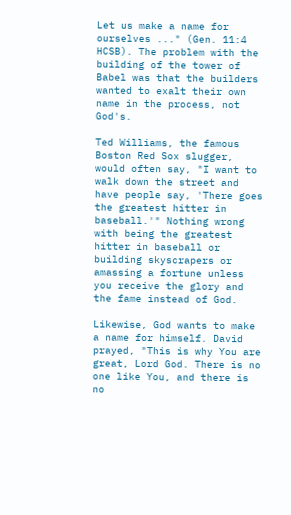Let us make a name for ourselves ..." (Gen. 11:4 HCSB). The problem with the building of the tower of Babel was that the builders wanted to exalt their own name in the process, not God's.

Ted Williams, the famous Boston Red Sox slugger, would often say, "I want to walk down the street and have people say, 'There goes the greatest hitter in baseball.'" Nothing wrong with being the greatest hitter in baseball or building skyscrapers or amassing a fortune unless you receive the glory and the fame instead of God.

Likewise, God wants to make a name for himself. David prayed, "This is why You are great, Lord God. There is no one like You, and there is no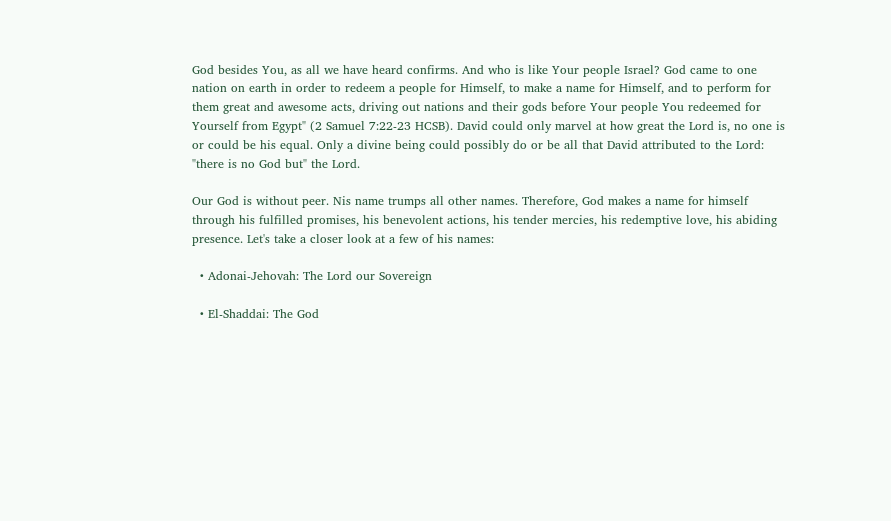God besides You, as all we have heard confirms. And who is like Your people Israel? God came to one nation on earth in order to redeem a people for Himself, to make a name for Himself, and to perform for them great and awesome acts, driving out nations and their gods before Your people You redeemed for Yourself from Egypt" (2 Samuel 7:22-23 HCSB). David could only marvel at how great the Lord is, no one is or could be his equal. Only a divine being could possibly do or be all that David attributed to the Lord: "there is no God but" the Lord.

Our God is without peer. Nis name trumps all other names. Therefore, God makes a name for himself through his fulfilled promises, his benevolent actions, his tender mercies, his redemptive love, his abiding presence. Let's take a closer look at a few of his names:

  • Adonai-Jehovah: The Lord our Sovereign

  • El-Shaddai: The God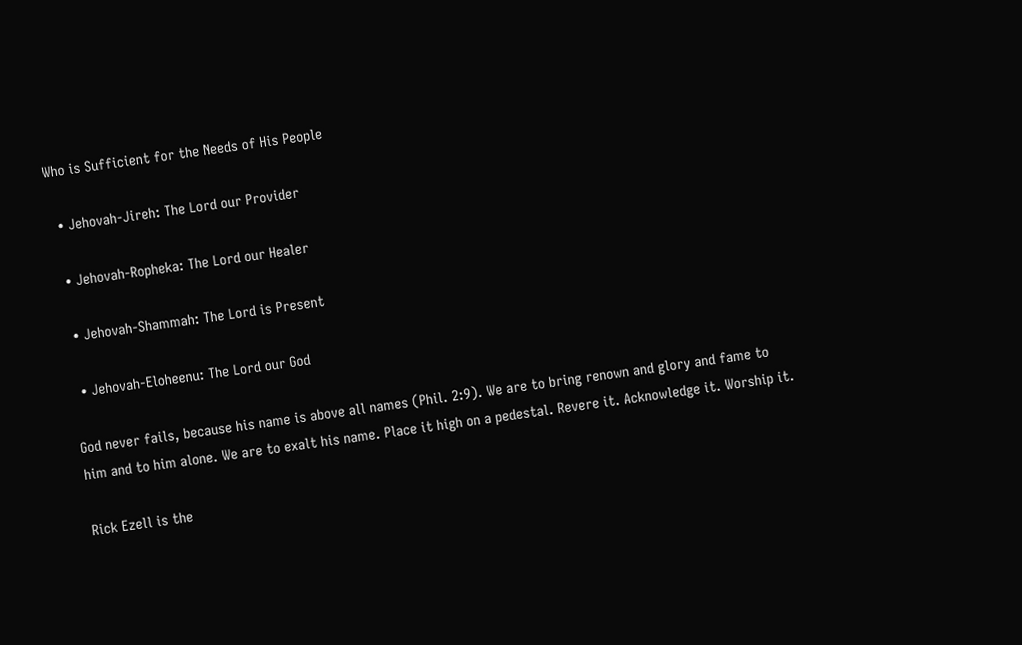Who is Sufficient for the Needs of His People

  • Jehovah-Jireh: The Lord our Provider

  • Jehovah-Ropheka: The Lord our Healer

  • Jehovah-Shammah: The Lord is Present

  • Jehovah-Eloheenu: The Lord our God

God never fails, because his name is above all names (Phil. 2:9). We are to bring renown and glory and fame to him and to him alone. We are to exalt his name. Place it high on a pedestal. Revere it. Acknowledge it. Worship it.

Rick Ezell is the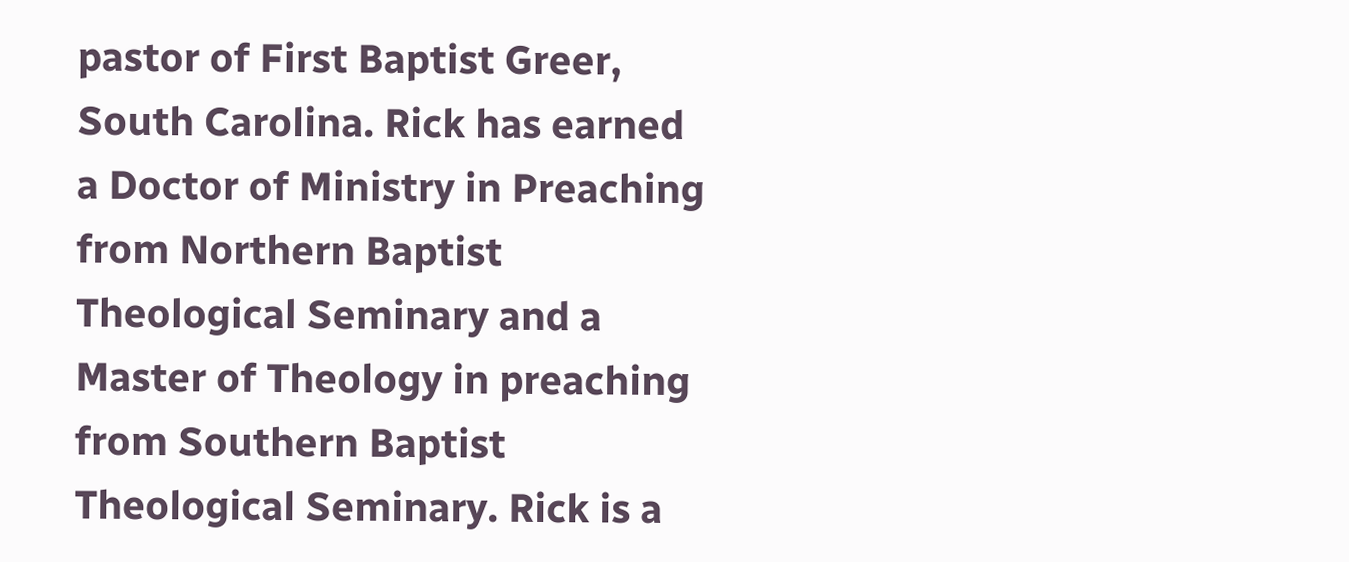pastor of First Baptist Greer, South Carolina. Rick has earned a Doctor of Ministry in Preaching from Northern Baptist Theological Seminary and a Master of Theology in preaching from Southern Baptist Theological Seminary. Rick is a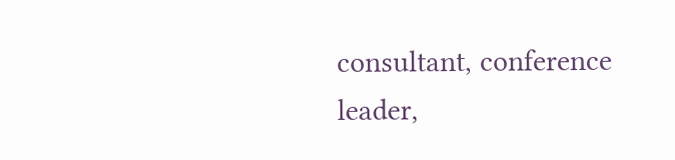consultant, conference leader,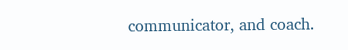communicator, and coach.